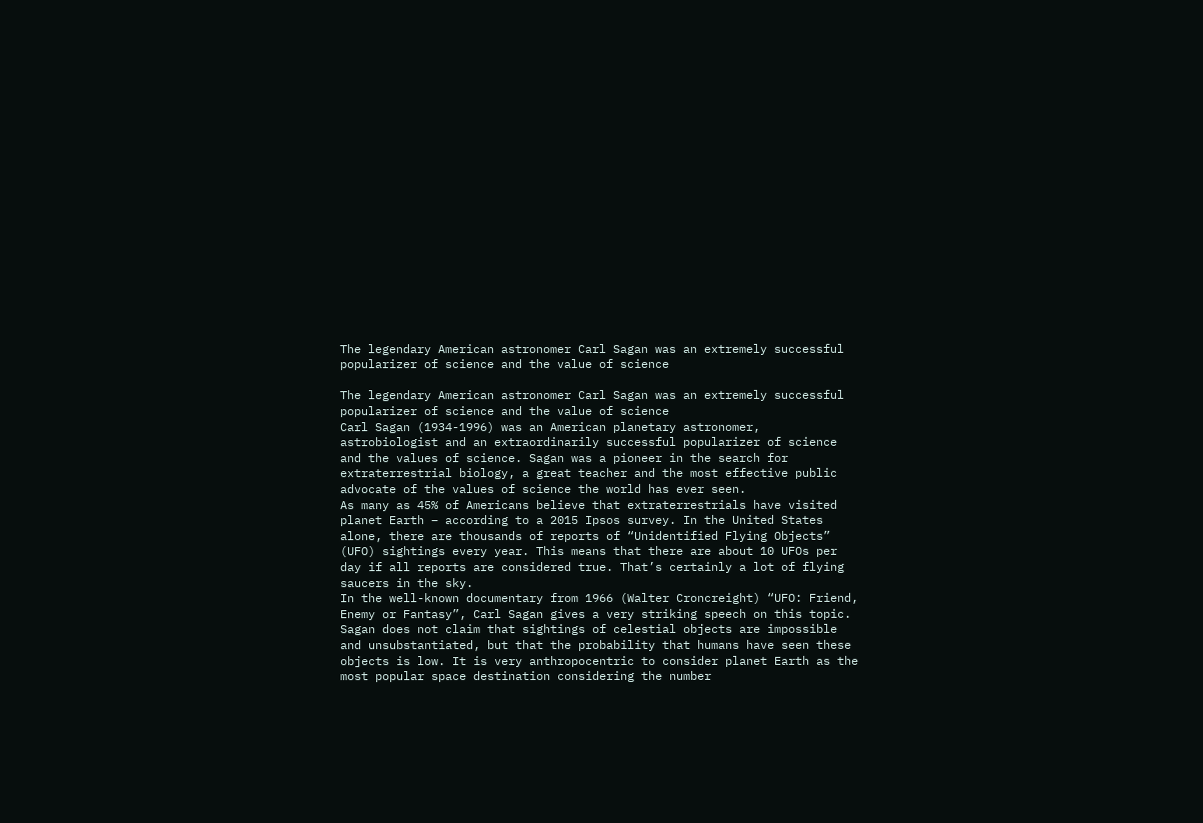The legendary American astronomer Carl Sagan was an extremely successful popularizer of science and the value of science

The legendary American astronomer Carl Sagan was an extremely successful popularizer of science and the value of science
Carl Sagan (1934-1996) was an American planetary astronomer, astrobiologist and an extraordinarily successful popularizer of science and the values of science. Sagan was a pioneer in the search for extraterrestrial biology, a great teacher and the most effective public advocate of the values of science the world has ever seen.
As many as 45% of Americans believe that extraterrestrials have visited planet Earth – according to a 2015 Ipsos survey. In the United States alone, there are thousands of reports of “Unidentified Flying Objects” (UFO) sightings every year. This means that there are about 10 UFOs per day if all reports are considered true. That’s certainly a lot of flying saucers in the sky.
In the well-known documentary from 1966 (Walter Croncreight) “UFO: Friend, Enemy or Fantasy”, Carl Sagan gives a very striking speech on this topic. Sagan does not claim that sightings of celestial objects are impossible and unsubstantiated, but that the probability that humans have seen these objects is low. It is very anthropocentric to consider planet Earth as the most popular space destination considering the number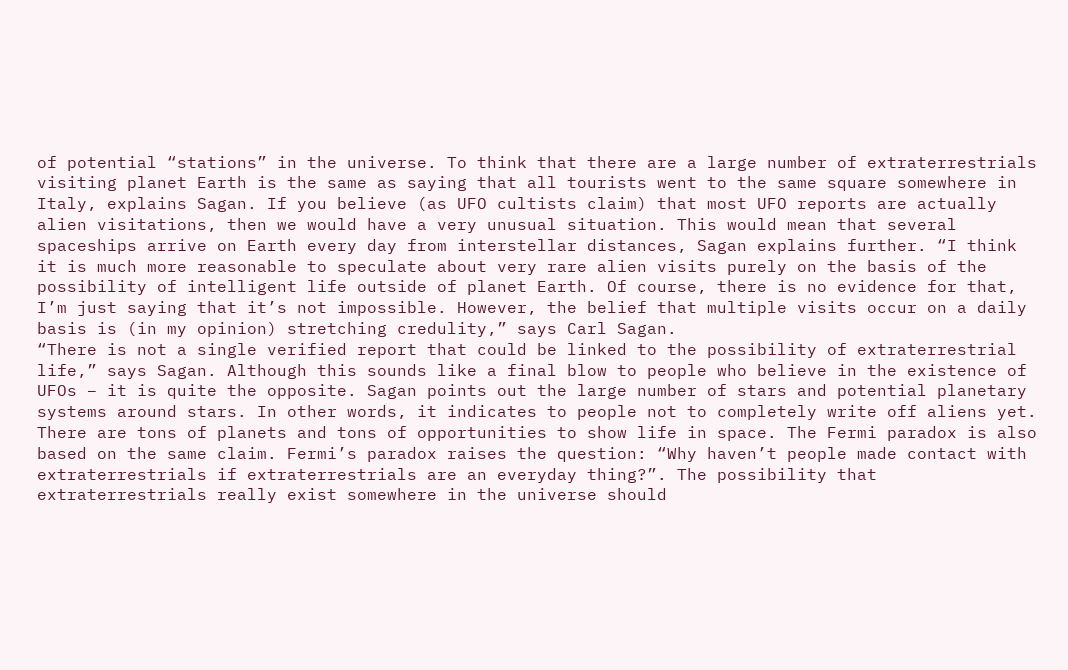of potential “stations” in the universe. To think that there are a large number of extraterrestrials visiting planet Earth is the same as saying that all tourists went to the same square somewhere in Italy, explains Sagan. If you believe (as UFO cultists claim) that most UFO reports are actually alien visitations, then we would have a very unusual situation. This would mean that several spaceships arrive on Earth every day from interstellar distances, Sagan explains further. “I think it is much more reasonable to speculate about very rare alien visits purely on the basis of the possibility of intelligent life outside of planet Earth. Of course, there is no evidence for that, I’m just saying that it’s not impossible. However, the belief that multiple visits occur on a daily basis is (in my opinion) stretching credulity,” says Carl Sagan.
“There is not a single verified report that could be linked to the possibility of extraterrestrial life,” says Sagan. Although this sounds like a final blow to people who believe in the existence of UFOs – it is quite the opposite. Sagan points out the large number of stars and potential planetary systems around stars. In other words, it indicates to people not to completely write off aliens yet. There are tons of planets and tons of opportunities to show life in space. The Fermi paradox is also based on the same claim. Fermi’s paradox raises the question: “Why haven’t people made contact with extraterrestrials if extraterrestrials are an everyday thing?”. The possibility that extraterrestrials really exist somewhere in the universe should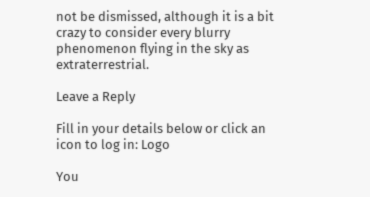not be dismissed, although it is a bit crazy to consider every blurry phenomenon flying in the sky as extraterrestrial.

Leave a Reply

Fill in your details below or click an icon to log in: Logo

You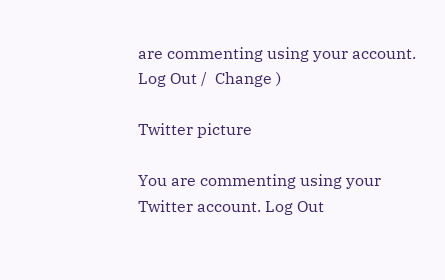are commenting using your account. Log Out /  Change )

Twitter picture

You are commenting using your Twitter account. Log Out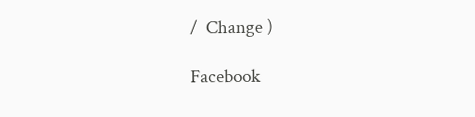/  Change )

Facebook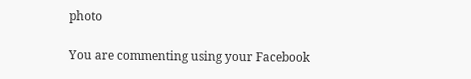photo

You are commenting using your Facebook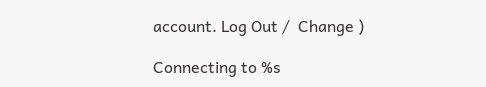account. Log Out /  Change )

Connecting to %s